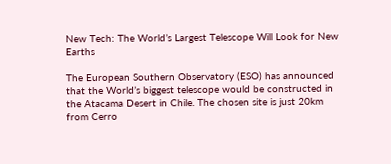New Tech: The World’s Largest Telescope Will Look for New Earths

The European Southern Observatory (ESO) has announced that the World’s biggest telescope would be constructed in the Atacama Desert in Chile. The chosen site is just 20km from Cerro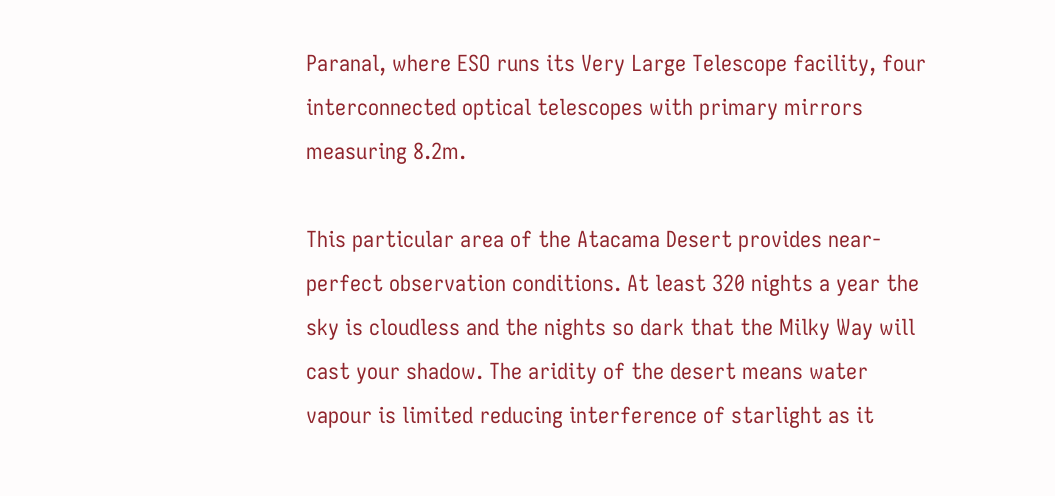Paranal, where ESO runs its Very Large Telescope facility, four interconnected optical telescopes with primary mirrors measuring 8.2m.

This particular area of the Atacama Desert provides near-perfect observation conditions. At least 320 nights a year the sky is cloudless and the nights so dark that the Milky Way will cast your shadow. The aridity of the desert means water vapour is limited reducing interference of starlight as it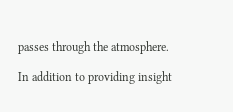passes through the atmosphere.

In addition to providing insight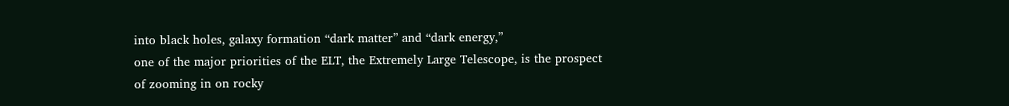into black holes, galaxy formation “dark matter” and “dark energy,”
one of the major priorities of the ELT, the Extremely Large Telescope, is the prospect of zooming in on rocky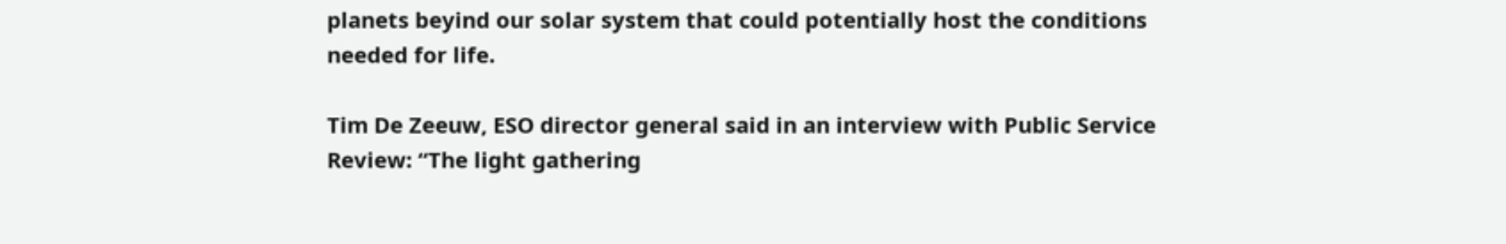planets beyind our solar system that could potentially host the conditions needed for life.

Tim De Zeeuw, ESO director general said in an interview with Public Service Review: “The light gathering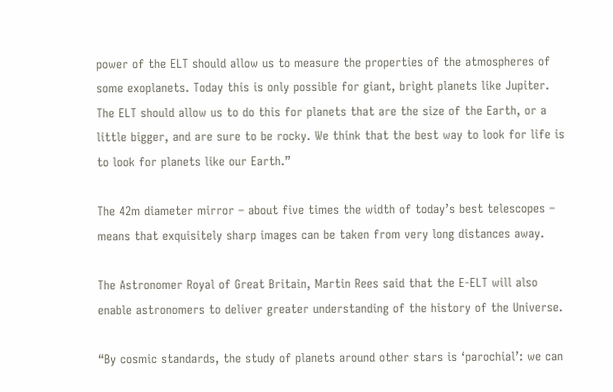power of the ELT should allow us to measure the properties of the atmospheres of some exoplanets. Today this is only possible for giant, bright planets like Jupiter. The ELT should allow us to do this for planets that are the size of the Earth, or a little bigger, and are sure to be rocky. We think that the best way to look for life is to look for planets like our Earth.”

The 42m diameter mirror – about five times the width of today’s best telescopes – means that exquisitely sharp images can be taken from very long distances away.

The Astronomer Royal of Great Britain, Martin Rees said that the E-ELT will also enable astronomers to deliver greater understanding of the history of the Universe.

“By cosmic standards, the study of planets around other stars is ‘parochial’: we can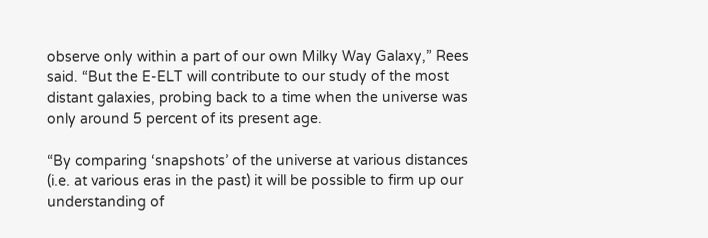observe only within a part of our own Milky Way Galaxy,” Rees said. “But the E-ELT will contribute to our study of the most distant galaxies, probing back to a time when the universe was only around 5 percent of its present age.

“By comparing ‘snapshots’ of the universe at various distances (i.e. at various eras in the past) it will be possible to firm up our understanding of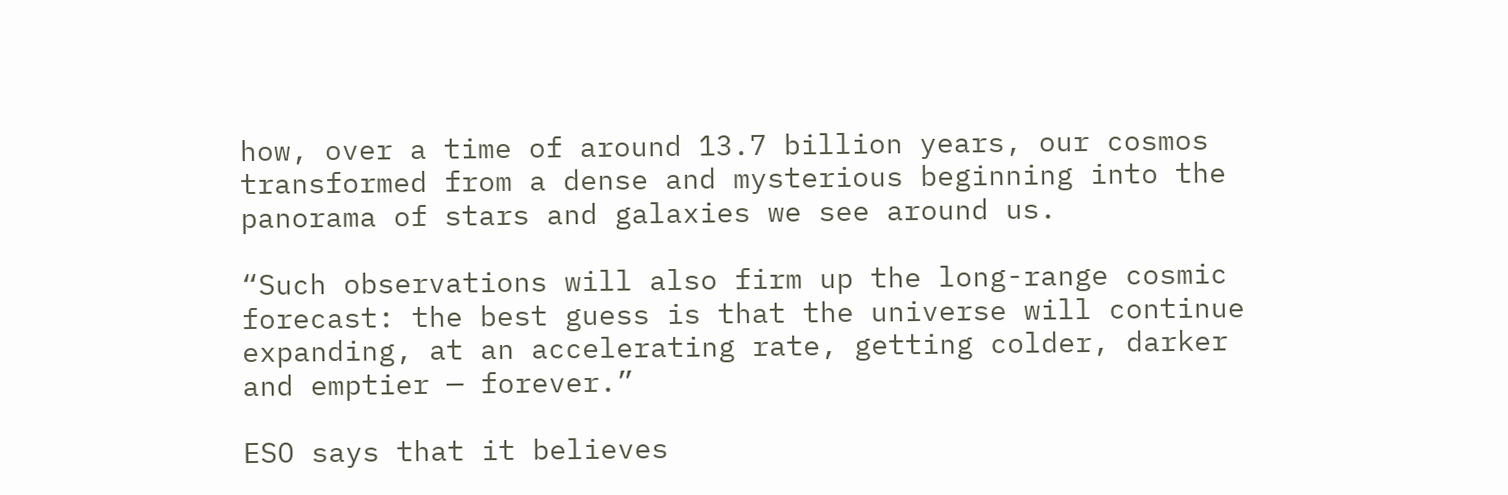how, over a time of around 13.7 billion years, our cosmos transformed from a dense and mysterious beginning into the panorama of stars and galaxies we see around us.

“Such observations will also firm up the long-range cosmic forecast: the best guess is that the universe will continue expanding, at an accelerating rate, getting colder, darker and emptier — forever.”

ESO says that it believes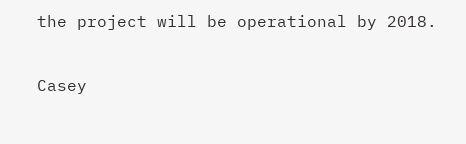the project will be operational by 2018.

Casey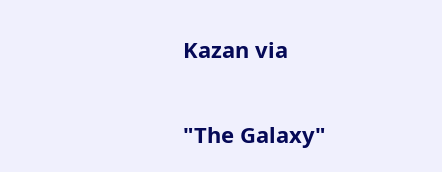Kazan via


"The Galaxy"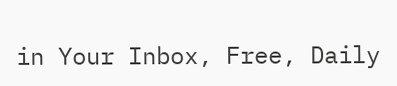in Your Inbox, Free, Daily